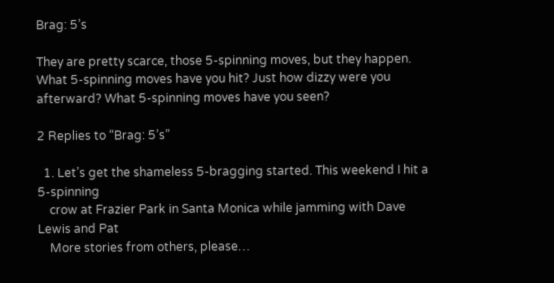Brag: 5’s

They are pretty scarce, those 5-spinning moves, but they happen. What 5-spinning moves have you hit? Just how dizzy were you afterward? What 5-spinning moves have you seen?

2 Replies to “Brag: 5’s”

  1. Let’s get the shameless 5-bragging started. This weekend I hit a 5-spinning
    crow at Frazier Park in Santa Monica while jamming with Dave Lewis and Pat
    More stories from others, please…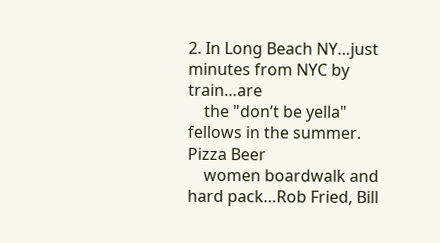2. In Long Beach NY…just minutes from NYC by train…are
    the "don’t be yella" fellows in the summer. Pizza Beer
    women boardwalk and hard pack…Rob Fried, Bill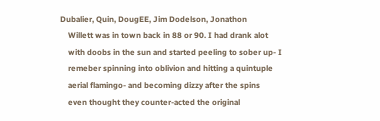Dubalier, Quin, DougEE, Jim Dodelson, Jonathon
    Willett was in town back in 88 or 90. I had drank alot
    with doobs in the sun and started peeling to sober up- I
    remeber spinning into oblivion and hitting a quintuple
    aerial flamingo- and becoming dizzy after the spins
    even thought they counter-acted the original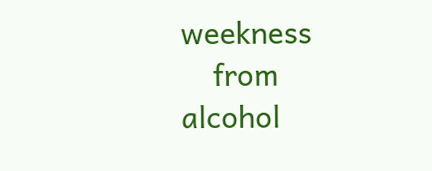weekness
    from alcohol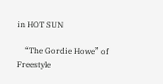in HOT SUN

    “The Gordie Howe” of Freestyle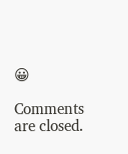😀

Comments are closed.